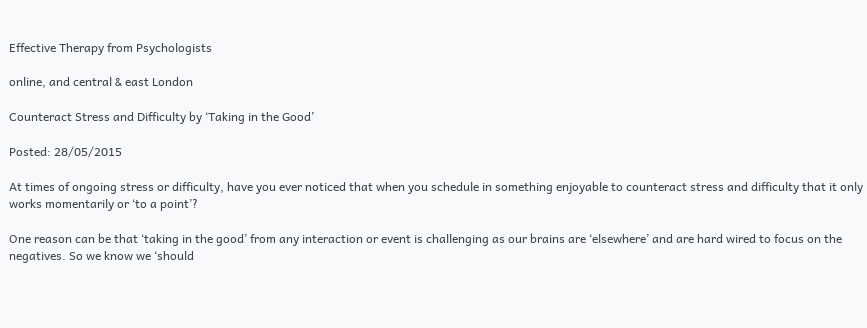Effective Therapy from Psychologists

online, and central & east London

Counteract Stress and Difficulty by ‘Taking in the Good’

Posted: 28/05/2015

At times of ongoing stress or difficulty, have you ever noticed that when you schedule in something enjoyable to counteract stress and difficulty that it only works momentarily or ‘to a point’?

One reason can be that ‘taking in the good’ from any interaction or event is challenging as our brains are ‘elsewhere’ and are hard wired to focus on the negatives. So we know we ‘should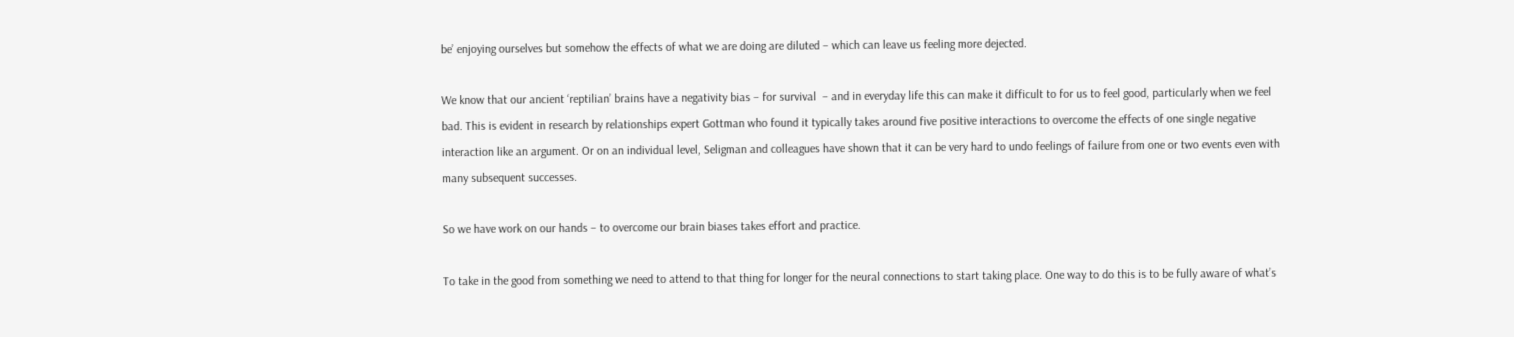be’ enjoying ourselves but somehow the effects of what we are doing are diluted – which can leave us feeling more dejected.

We know that our ancient ‘reptilian’ brains have a negativity bias – for survival  – and in everyday life this can make it difficult to for us to feel good, particularly when we feel bad. This is evident in research by relationships expert Gottman who found it typically takes around five positive interactions to overcome the effects of one single negative interaction like an argument. Or on an individual level, Seligman and colleagues have shown that it can be very hard to undo feelings of failure from one or two events even with many subsequent successes.

So we have work on our hands – to overcome our brain biases takes effort and practice.

To take in the good from something we need to attend to that thing for longer for the neural connections to start taking place. One way to do this is to be fully aware of what’s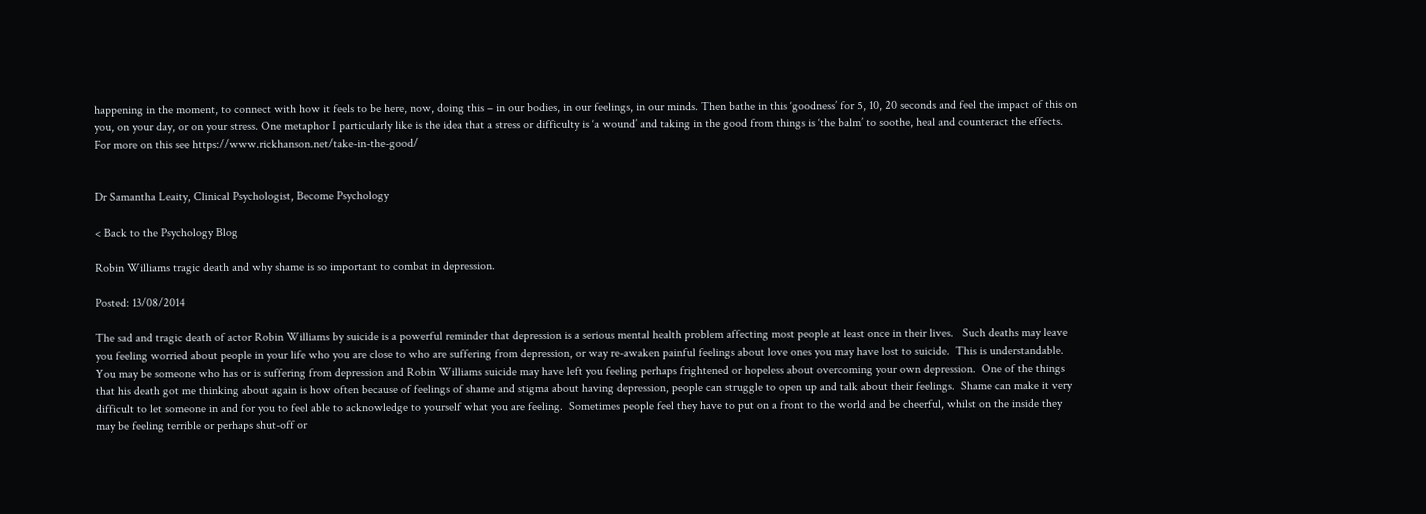happening in the moment, to connect with how it feels to be here, now, doing this – in our bodies, in our feelings, in our minds. Then bathe in this ‘goodness’ for 5, 10, 20 seconds and feel the impact of this on you, on your day, or on your stress. One metaphor I particularly like is the idea that a stress or difficulty is ‘a wound’ and taking in the good from things is ‘the balm’ to soothe, heal and counteract the effects. For more on this see https://www.rickhanson.net/take-in-the-good/


Dr Samantha Leaity, Clinical Psychologist, Become Psychology

< Back to the Psychology Blog

Robin Williams tragic death and why shame is so important to combat in depression.

Posted: 13/08/2014

The sad and tragic death of actor Robin Williams by suicide is a powerful reminder that depression is a serious mental health problem affecting most people at least once in their lives.   Such deaths may leave you feeling worried about people in your life who you are close to who are suffering from depression, or way re-awaken painful feelings about love ones you may have lost to suicide.  This is understandable.  You may be someone who has or is suffering from depression and Robin Williams suicide may have left you feeling perhaps frightened or hopeless about overcoming your own depression.  One of the things that his death got me thinking about again is how often because of feelings of shame and stigma about having depression, people can struggle to open up and talk about their feelings.  Shame can make it very difficult to let someone in and for you to feel able to acknowledge to yourself what you are feeling.  Sometimes people feel they have to put on a front to the world and be cheerful, whilst on the inside they may be feeling terrible or perhaps shut-off or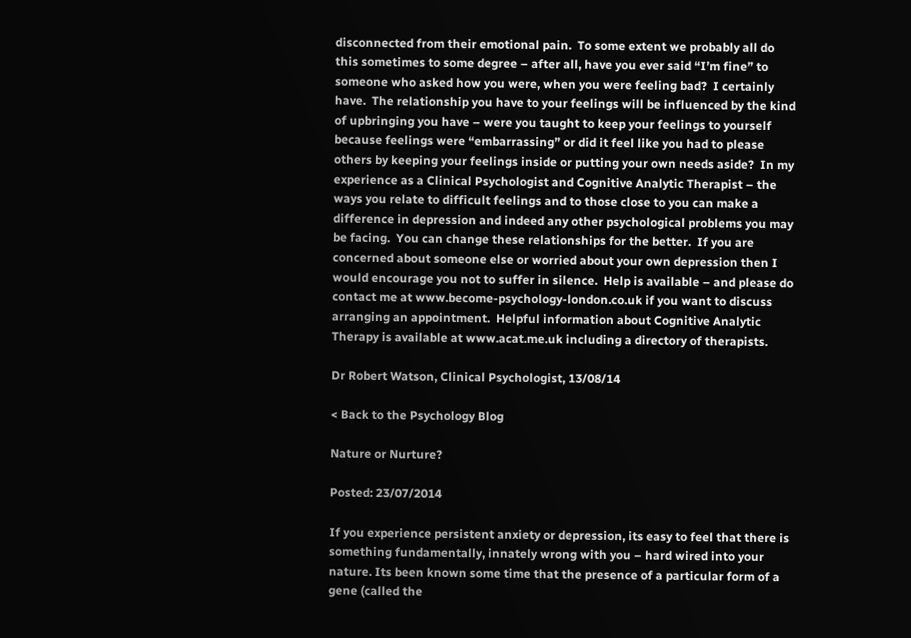disconnected from their emotional pain.  To some extent we probably all do this sometimes to some degree – after all, have you ever said “I’m fine” to someone who asked how you were, when you were feeling bad?  I certainly have.  The relationship you have to your feelings will be influenced by the kind of upbringing you have – were you taught to keep your feelings to yourself because feelings were “embarrassing” or did it feel like you had to please others by keeping your feelings inside or putting your own needs aside?  In my experience as a Clinical Psychologist and Cognitive Analytic Therapist – the ways you relate to difficult feelings and to those close to you can make a difference in depression and indeed any other psychological problems you may be facing.  You can change these relationships for the better.  If you are concerned about someone else or worried about your own depression then I would encourage you not to suffer in silence.  Help is available – and please do contact me at www.become-psychology-london.co.uk if you want to discuss arranging an appointment.  Helpful information about Cognitive Analytic Therapy is available at www.acat.me.uk including a directory of therapists.

Dr Robert Watson, Clinical Psychologist, 13/08/14

< Back to the Psychology Blog

Nature or Nurture?

Posted: 23/07/2014

If you experience persistent anxiety or depression, its easy to feel that there is something fundamentally, innately wrong with you – hard wired into your nature. Its been known some time that the presence of a particular form of a gene (called the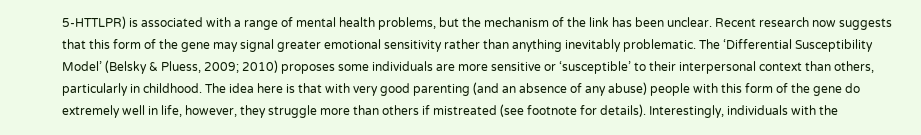5-HTTLPR) is associated with a range of mental health problems, but the mechanism of the link has been unclear. Recent research now suggests that this form of the gene may signal greater emotional sensitivity rather than anything inevitably problematic. The ‘Differential Susceptibility Model’ (Belsky & Pluess, 2009; 2010) proposes some individuals are more sensitive or ‘susceptible’ to their interpersonal context than others, particularly in childhood. The idea here is that with very good parenting (and an absence of any abuse) people with this form of the gene do extremely well in life, however, they struggle more than others if mistreated (see footnote for details). Interestingly, individuals with the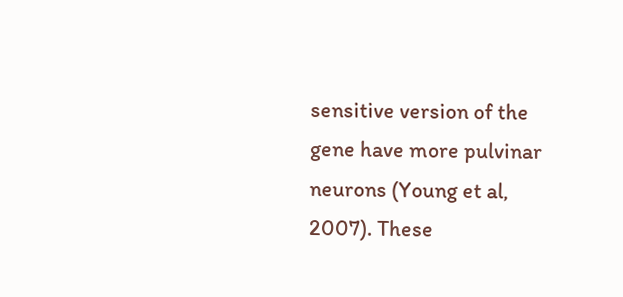sensitive version of the gene have more pulvinar neurons (Young et al, 2007). These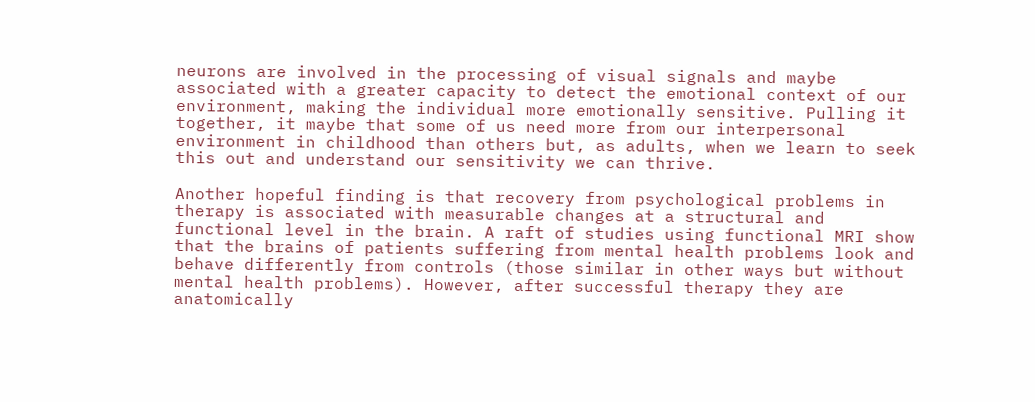neurons are involved in the processing of visual signals and maybe associated with a greater capacity to detect the emotional context of our environment, making the individual more emotionally sensitive. Pulling it together, it maybe that some of us need more from our interpersonal environment in childhood than others but, as adults, when we learn to seek this out and understand our sensitivity we can thrive.

Another hopeful finding is that recovery from psychological problems in therapy is associated with measurable changes at a structural and functional level in the brain. A raft of studies using functional MRI show that the brains of patients suffering from mental health problems look and behave differently from controls (those similar in other ways but without mental health problems). However, after successful therapy they are anatomically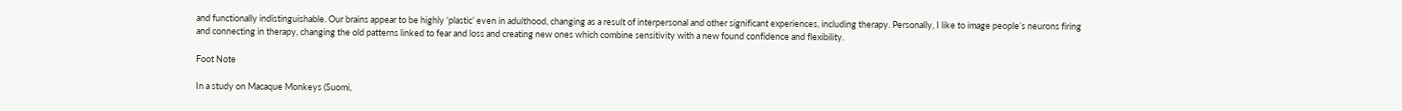and functionally indistinguishable. Our brains appear to be highly ‘plastic’ even in adulthood, changing as a result of interpersonal and other significant experiences, including therapy. Personally, I like to image people’s neurons firing and connecting in therapy, changing the old patterns linked to fear and loss and creating new ones which combine sensitivity with a new found confidence and flexibility.

Foot Note

In a study on Macaque Monkeys (Suomi,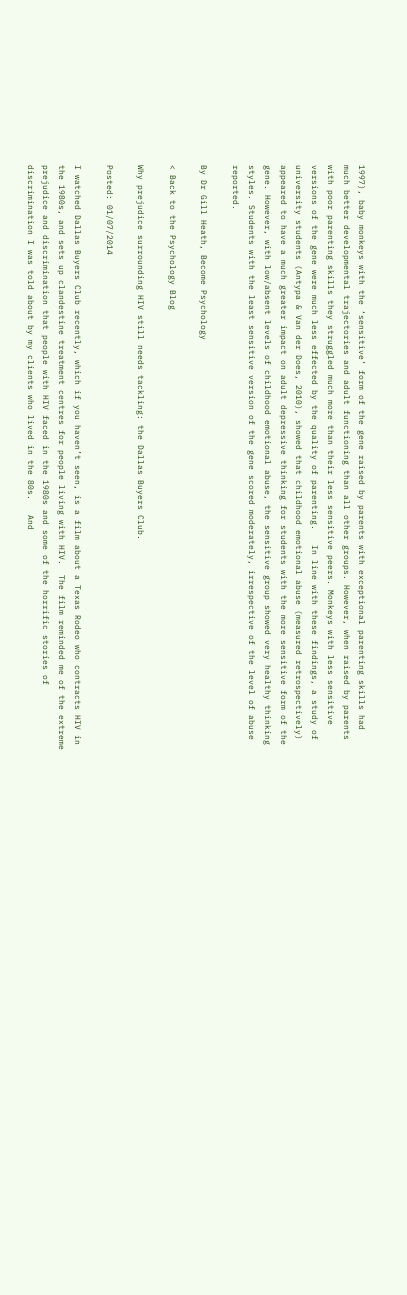1997), baby monkeys with the ‘sensitive’ form of the gene raised by parents with exceptional parenting skills had much better developmental trajectories and adult functioning than all other groups. However, when raised by parents with poor parenting skills they struggled much more than their less sensitive peers. Monkeys with less sensitive versions of the gene were much less effected by the quality of parenting.   In line with these findings, a study of university students (Antypa & Van der Does, 2010), showed that childhood emotional abuse (measured retrospectively) appeared to have a much greater impact on adult depressive thinking for students with the more sensitive form of the gene. However, with low/absent levels of childhood emotional abuse, the sensitive group showed very healthy thinking styles. Students with the least sensitive version of the gene scored moderately, irrespective of the level of abuse reported.

By Dr Gill Heath, Become Psychology

< Back to the Psychology Blog

Why prejudice surrounding HIV still needs tackling: the Dallas Buyers Club.

Posted: 01/07/2014

I watched Dallas Buyers Club recently, which if you haven’t seen, is a film about a Texas Rodeo who contracts HIV in the 1980s, and sets up clandestine treatment centres for people living with HIV.  The film reminded me of the extreme prejudice and discrimination that people with HIV faced in the 1980s and some of the horrific stories of discrimination I was told about by my clients who lived in the 80s.   And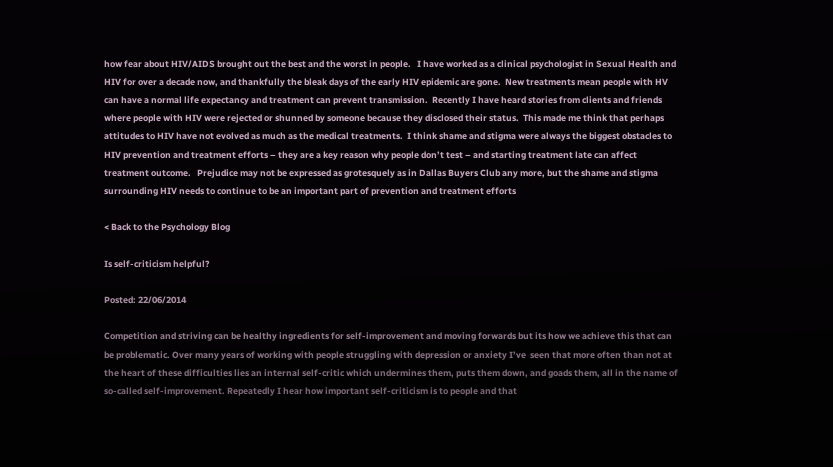how fear about HIV/AIDS brought out the best and the worst in people.   I have worked as a clinical psychologist in Sexual Health and HIV for over a decade now, and thankfully the bleak days of the early HIV epidemic are gone.  New treatments mean people with HV can have a normal life expectancy and treatment can prevent transmission.  Recently I have heard stories from clients and friends where people with HIV were rejected or shunned by someone because they disclosed their status.  This made me think that perhaps attitudes to HIV have not evolved as much as the medical treatments.  I think shame and stigma were always the biggest obstacles to HIV prevention and treatment efforts – they are a key reason why people don’t test – and starting treatment late can affect treatment outcome.   Prejudice may not be expressed as grotesquely as in Dallas Buyers Club any more, but the shame and stigma surrounding HIV needs to continue to be an important part of prevention and treatment efforts

< Back to the Psychology Blog

Is self-criticism helpful?

Posted: 22/06/2014

Competition and striving can be healthy ingredients for self-improvement and moving forwards but its how we achieve this that can be problematic. Over many years of working with people struggling with depression or anxiety I’ve  seen that more often than not at the heart of these difficulties lies an internal self-critic which undermines them, puts them down, and goads them, all in the name of so-called self-improvement. Repeatedly I hear how important self-criticism is to people and that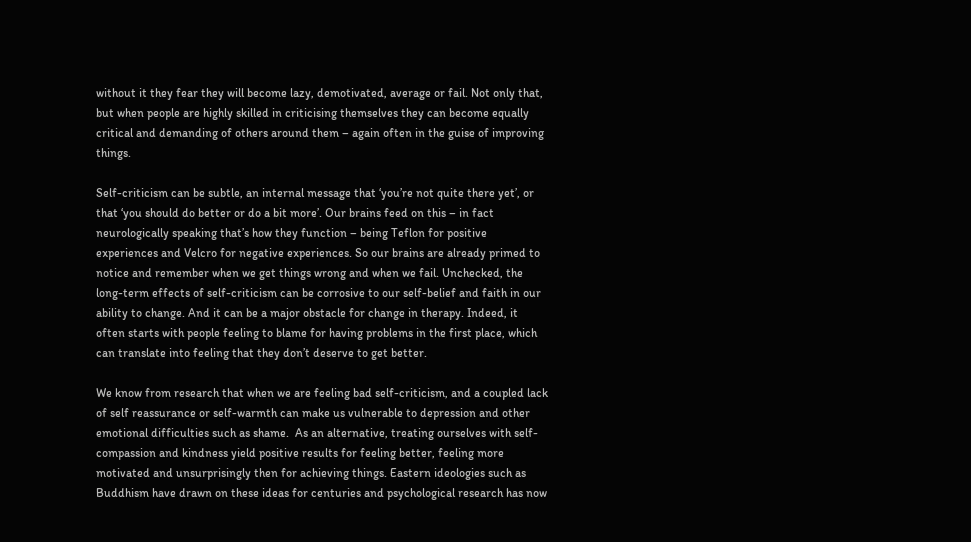without it they fear they will become lazy, demotivated, average or fail. Not only that, but when people are highly skilled in criticising themselves they can become equally critical and demanding of others around them – again often in the guise of improving things.

Self-criticism can be subtle, an internal message that ‘you’re not quite there yet’, or that ‘you should do better or do a bit more’. Our brains feed on this – in fact neurologically speaking that’s how they function – being Teflon for positive experiences and Velcro for negative experiences. So our brains are already primed to notice and remember when we get things wrong and when we fail. Unchecked, the long-term effects of self-criticism can be corrosive to our self-belief and faith in our ability to change. And it can be a major obstacle for change in therapy. Indeed, it often starts with people feeling to blame for having problems in the first place, which can translate into feeling that they don’t deserve to get better.

We know from research that when we are feeling bad self-criticism, and a coupled lack of self reassurance or self-warmth can make us vulnerable to depression and other emotional difficulties such as shame.  As an alternative, treating ourselves with self-compassion and kindness yield positive results for feeling better, feeling more motivated and unsurprisingly then for achieving things. Eastern ideologies such as Buddhism have drawn on these ideas for centuries and psychological research has now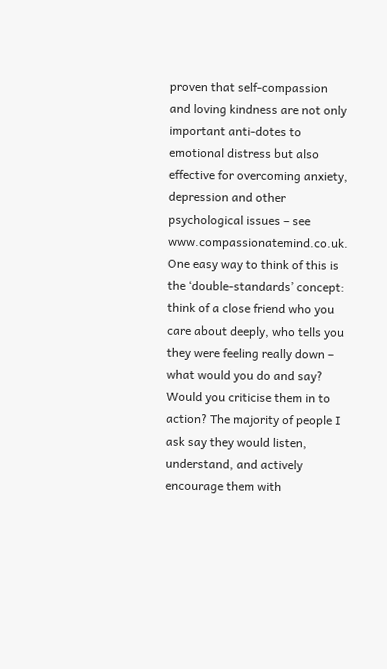proven that self-compassion and loving kindness are not only important anti-dotes to emotional distress but also effective for overcoming anxiety, depression and other psychological issues – see www.compassionatemind.co.uk. One easy way to think of this is the ‘double-standards’ concept: think of a close friend who you care about deeply, who tells you they were feeling really down – what would you do and say? Would you criticise them in to action? The majority of people I ask say they would listen, understand, and actively encourage them with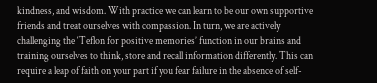kindness, and wisdom. With practice we can learn to be our own supportive friends and treat ourselves with compassion. In turn, we are actively challenging the ‘Teflon for positive memories’ function in our brains and training ourselves to think, store and recall information differently. This can require a leap of faith on your part if you fear failure in the absence of self-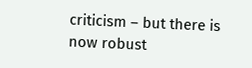criticism – but there is now robust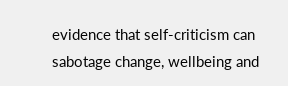evidence that self-criticism can sabotage change, wellbeing and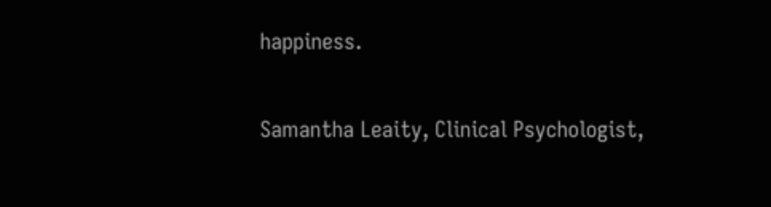happiness.

Samantha Leaity, Clinical Psychologist,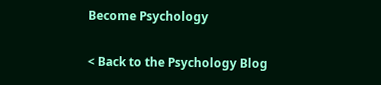Become Psychology

< Back to the Psychology Blog